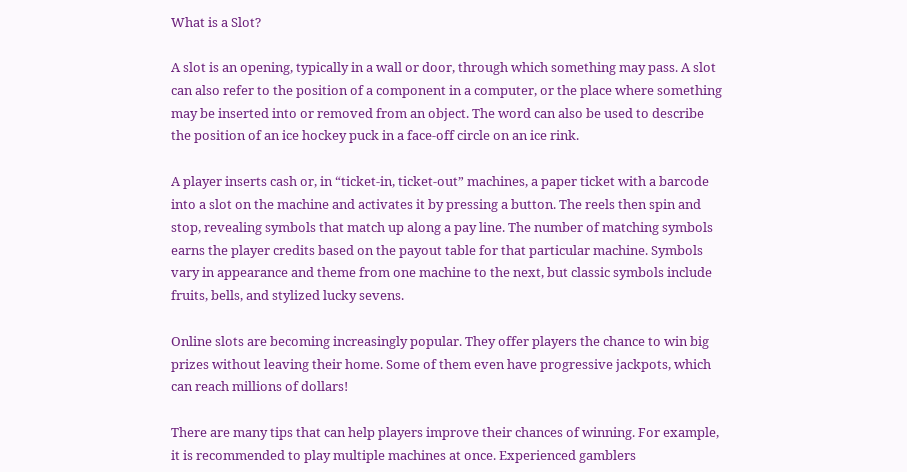What is a Slot?

A slot is an opening, typically in a wall or door, through which something may pass. A slot can also refer to the position of a component in a computer, or the place where something may be inserted into or removed from an object. The word can also be used to describe the position of an ice hockey puck in a face-off circle on an ice rink.

A player inserts cash or, in “ticket-in, ticket-out” machines, a paper ticket with a barcode into a slot on the machine and activates it by pressing a button. The reels then spin and stop, revealing symbols that match up along a pay line. The number of matching symbols earns the player credits based on the payout table for that particular machine. Symbols vary in appearance and theme from one machine to the next, but classic symbols include fruits, bells, and stylized lucky sevens.

Online slots are becoming increasingly popular. They offer players the chance to win big prizes without leaving their home. Some of them even have progressive jackpots, which can reach millions of dollars!

There are many tips that can help players improve their chances of winning. For example, it is recommended to play multiple machines at once. Experienced gamblers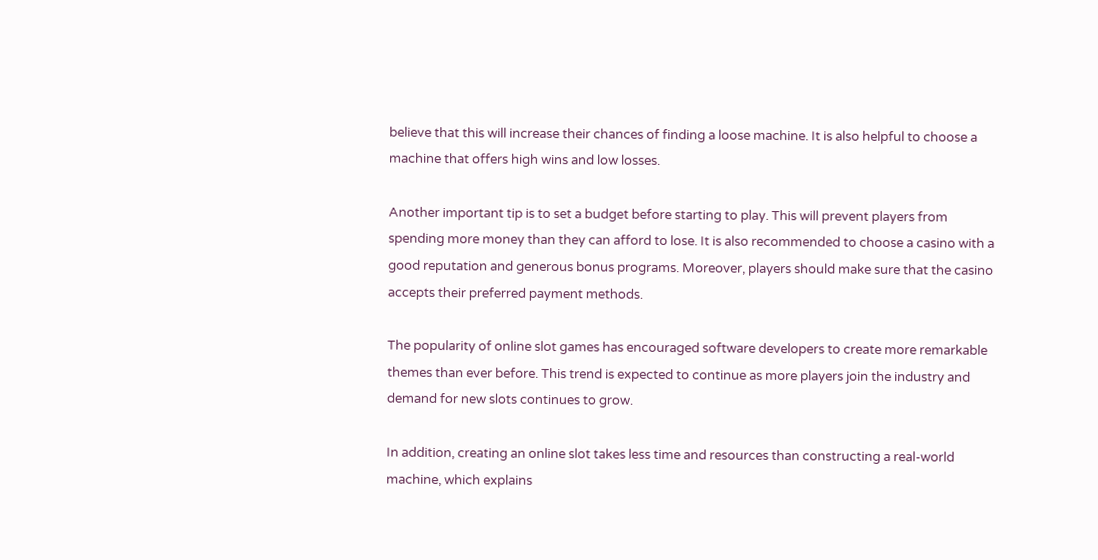believe that this will increase their chances of finding a loose machine. It is also helpful to choose a machine that offers high wins and low losses.

Another important tip is to set a budget before starting to play. This will prevent players from spending more money than they can afford to lose. It is also recommended to choose a casino with a good reputation and generous bonus programs. Moreover, players should make sure that the casino accepts their preferred payment methods.

The popularity of online slot games has encouraged software developers to create more remarkable themes than ever before. This trend is expected to continue as more players join the industry and demand for new slots continues to grow.

In addition, creating an online slot takes less time and resources than constructing a real-world machine, which explains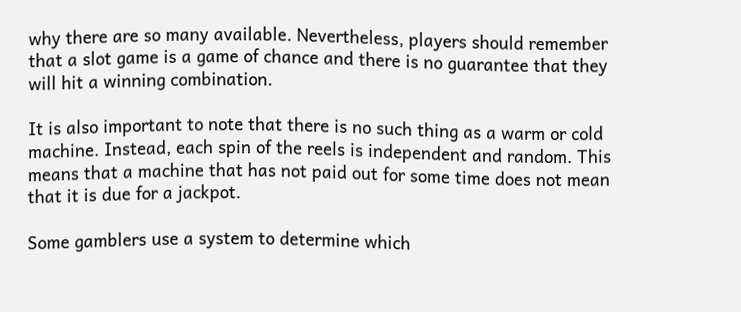why there are so many available. Nevertheless, players should remember that a slot game is a game of chance and there is no guarantee that they will hit a winning combination.

It is also important to note that there is no such thing as a warm or cold machine. Instead, each spin of the reels is independent and random. This means that a machine that has not paid out for some time does not mean that it is due for a jackpot.

Some gamblers use a system to determine which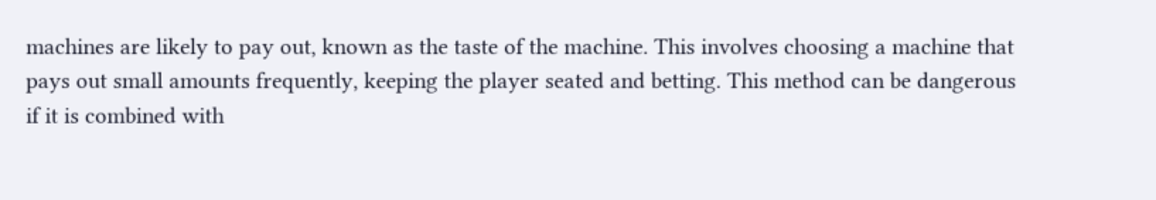machines are likely to pay out, known as the taste of the machine. This involves choosing a machine that pays out small amounts frequently, keeping the player seated and betting. This method can be dangerous if it is combined with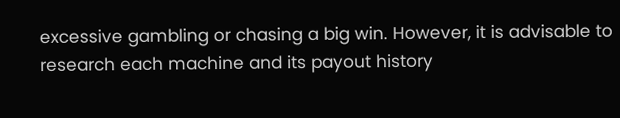excessive gambling or chasing a big win. However, it is advisable to research each machine and its payout history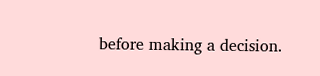before making a decision.